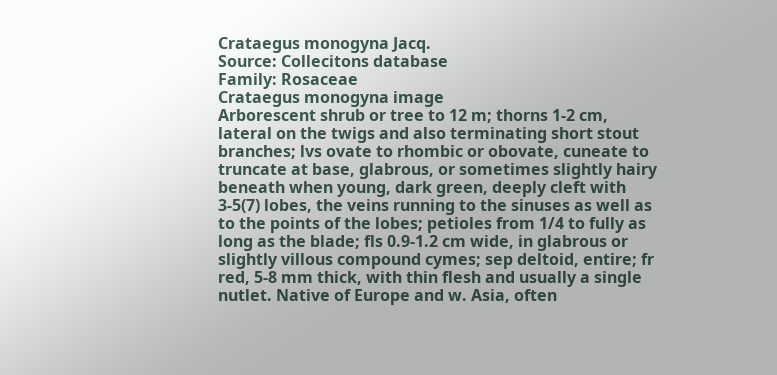Crataegus monogyna Jacq.
Source: Collecitons database
Family: Rosaceae
Crataegus monogyna image
Arborescent shrub or tree to 12 m; thorns 1-2 cm, lateral on the twigs and also terminating short stout branches; lvs ovate to rhombic or obovate, cuneate to truncate at base, glabrous, or sometimes slightly hairy beneath when young, dark green, deeply cleft with 3-5(7) lobes, the veins running to the sinuses as well as to the points of the lobes; petioles from 1/4 to fully as long as the blade; fls 0.9-1.2 cm wide, in glabrous or slightly villous compound cymes; sep deltoid, entire; fr red, 5-8 mm thick, with thin flesh and usually a single nutlet. Native of Europe and w. Asia, often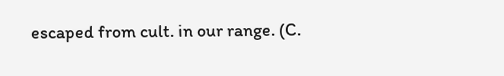escaped from cult. in our range. (C.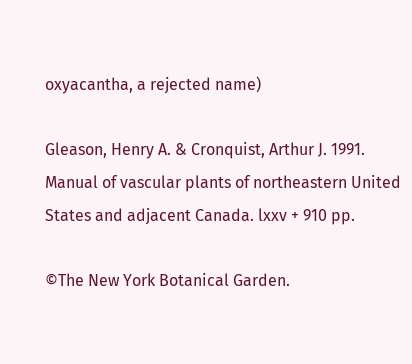oxyacantha, a rejected name)

Gleason, Henry A. & Cronquist, Arthur J. 1991. Manual of vascular plants of northeastern United States and adjacent Canada. lxxv + 910 pp.

©The New York Botanical Garden.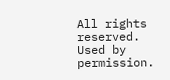All rights reserved. Used by permission.